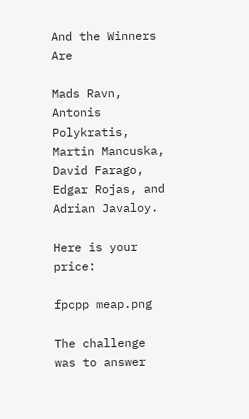And the Winners Are

Mads Ravn, Antonis Polykratis, Martin Mancuska, David Farago, Edgar Rojas, and Adrian Javaloy.

Here is your price:

fpcpp meap.png

The challenge was to answer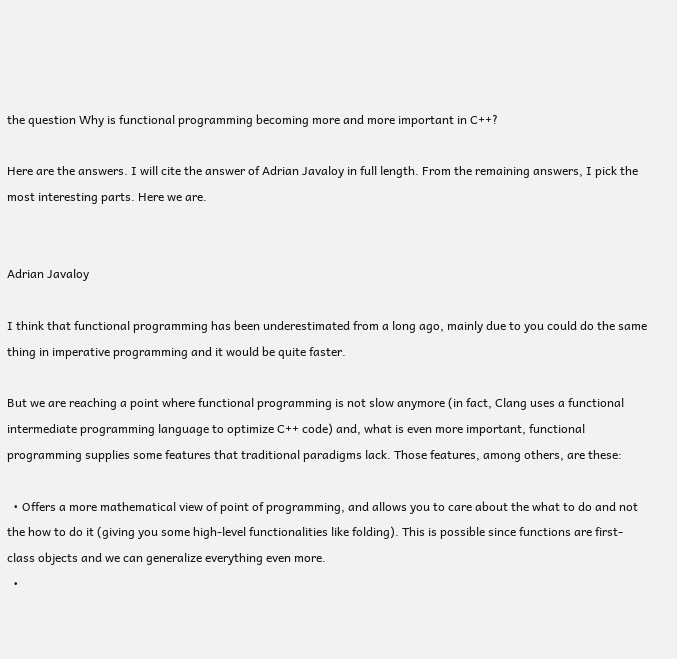the question Why is functional programming becoming more and more important in C++?

Here are the answers. I will cite the answer of Adrian Javaloy in full length. From the remaining answers, I pick the most interesting parts. Here we are.


Adrian Javaloy

I think that functional programming has been underestimated from a long ago, mainly due to you could do the same thing in imperative programming and it would be quite faster.

But we are reaching a point where functional programming is not slow anymore (in fact, Clang uses a functional intermediate programming language to optimize C++ code) and, what is even more important, functional programming supplies some features that traditional paradigms lack. Those features, among others, are these:

  • Offers a more mathematical view of point of programming, and allows you to care about the what to do and not the how to do it (giving you some high-level functionalities like folding). This is possible since functions are first-class objects and we can generalize everything even more.
  •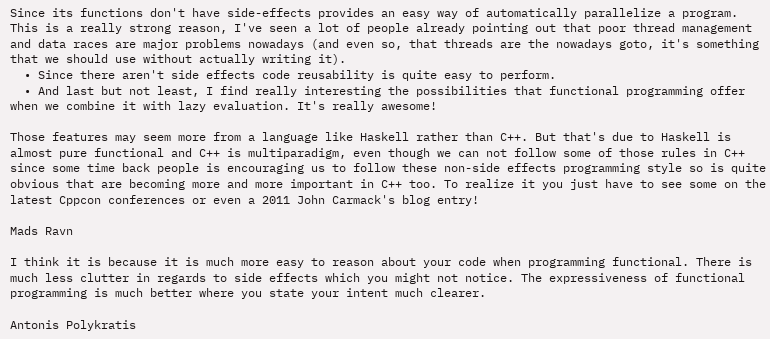Since its functions don't have side-effects provides an easy way of automatically parallelize a program. This is a really strong reason, I've seen a lot of people already pointing out that poor thread management and data races are major problems nowadays (and even so, that threads are the nowadays goto, it's something that we should use without actually writing it).
  • Since there aren't side effects code reusability is quite easy to perform.
  • And last but not least, I find really interesting the possibilities that functional programming offer when we combine it with lazy evaluation. It's really awesome!

Those features may seem more from a language like Haskell rather than C++. But that's due to Haskell is almost pure functional and C++ is multiparadigm, even though we can not follow some of those rules in C++ since some time back people is encouraging us to follow these non-side effects programming style so is quite obvious that are becoming more and more important in C++ too. To realize it you just have to see some on the latest Cppcon conferences or even a 2011 John Carmack's blog entry!

Mads Ravn

I think it is because it is much more easy to reason about your code when programming functional. There is much less clutter in regards to side effects which you might not notice. The expressiveness of functional programming is much better where you state your intent much clearer.

Antonis Polykratis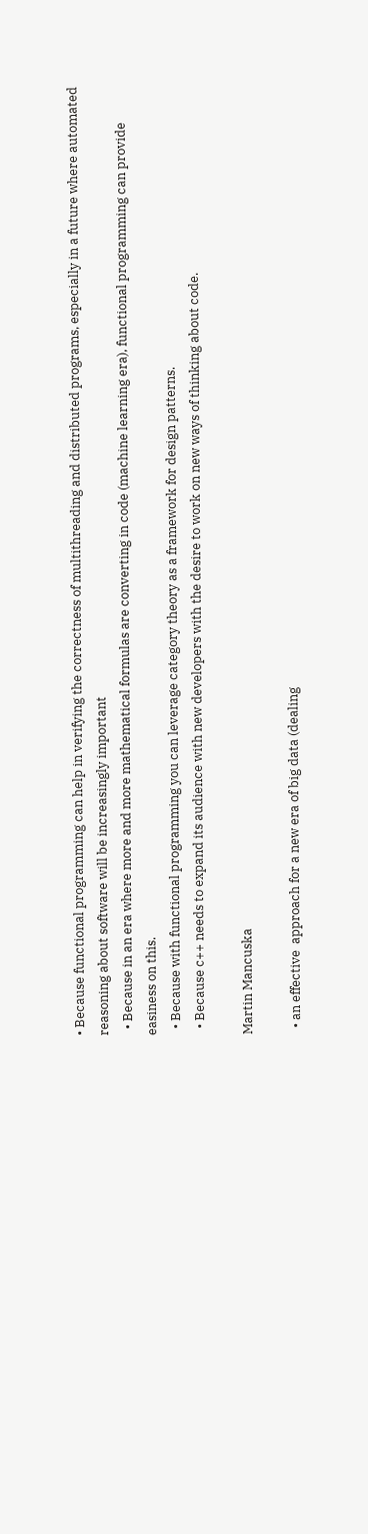• Because functional programming can help in verifying the correctness of multithreading and distributed programs, especially in a future where automated reasoning about software will be increasingly important
  • Because in an era where more and more mathematical formulas are converting in code (machine learning era), functional programming can provide easiness on this.
  • Because with functional programming you can leverage category theory as a framework for design patterns.
  • Because c++ needs to expand its audience with new developers with the desire to work on new ways of thinking about code.

Martin Mancuska

  • an effective  approach for a new era of big data (dealing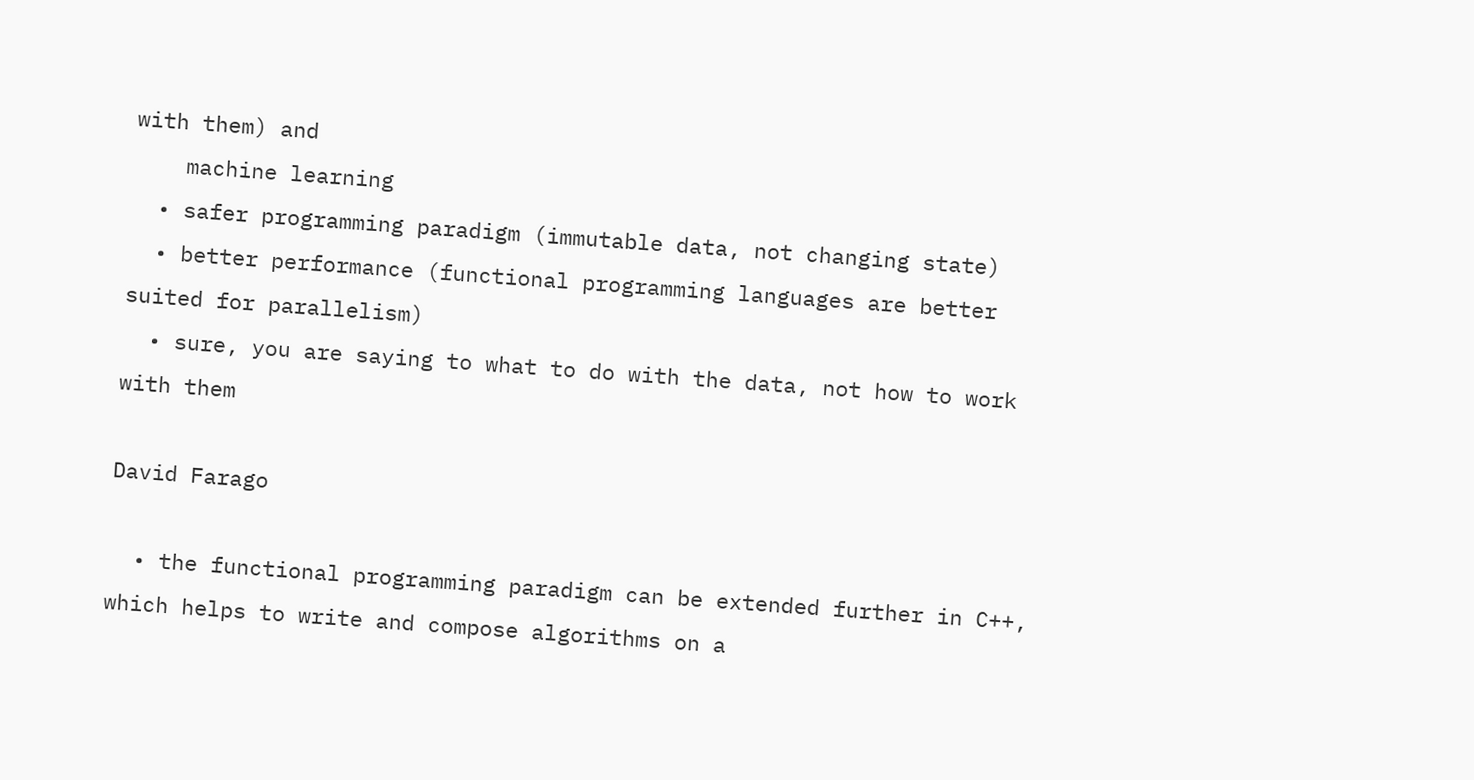with them) and
    machine learning
  • safer programming paradigm (immutable data, not changing state)
  • better performance (functional programming languages are better suited for parallelism)
  • sure, you are saying to what to do with the data, not how to work with them

David Farago

  • the functional programming paradigm can be extended further in C++, which helps to write and compose algorithms on a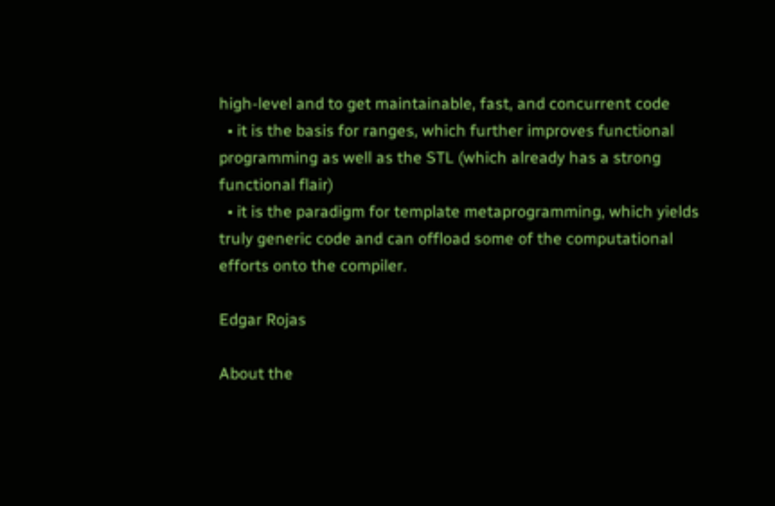high-level and to get maintainable, fast, and concurrent code
  • it is the basis for ranges, which further improves functional programming as well as the STL (which already has a strong functional flair)
  • it is the paradigm for template metaprogramming, which yields truly generic code and can offload some of the computational efforts onto the compiler.

Edgar Rojas

About the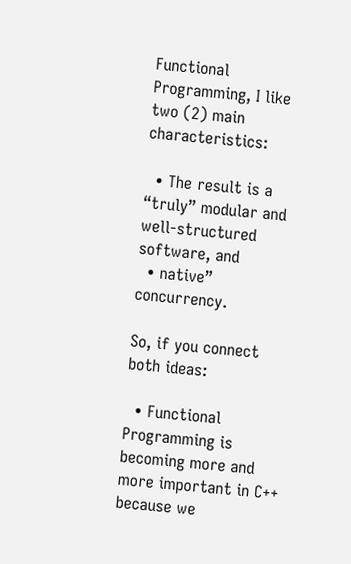Functional Programming, I like two (2) main characteristics:

  • The result is a “truly” modular and well-structured software, and
  • native” concurrency.

So, if you connect both ideas:

  • Functional Programming is becoming more and more important in C++ because we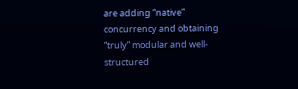are adding “native” concurrency and obtaining “truly” modular and well-structured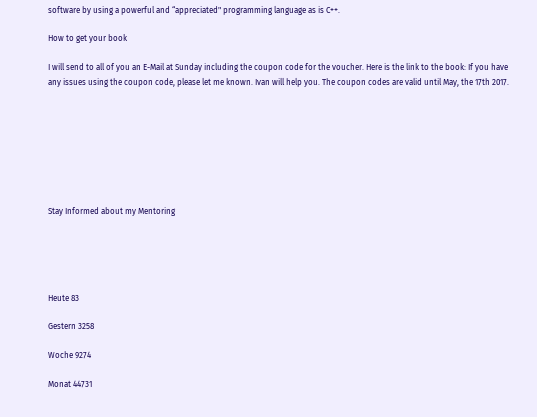software by using a powerful and “appreciated" programming language as is C++.

How to get your book

I will send to all of you an E-Mail at Sunday including the coupon code for the voucher. Here is the link to the book: If you have any issues using the coupon code, please let me known. Ivan will help you. The coupon codes are valid until May, the 17th 2017.








Stay Informed about my Mentoring





Heute 83

Gestern 3258

Woche 9274

Monat 44731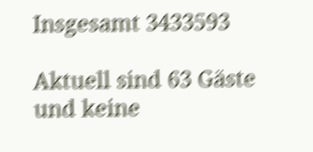Insgesamt 3433593

Aktuell sind 63 Gäste und keine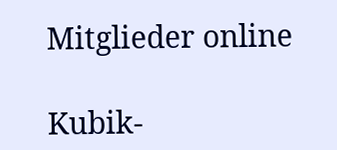Mitglieder online

Kubik-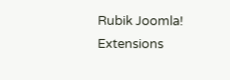Rubik Joomla! Extensions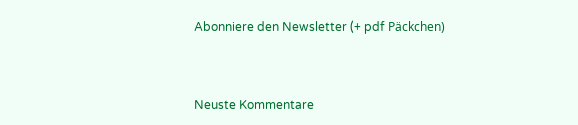Abonniere den Newsletter (+ pdf Päckchen)



Neuste Kommentare